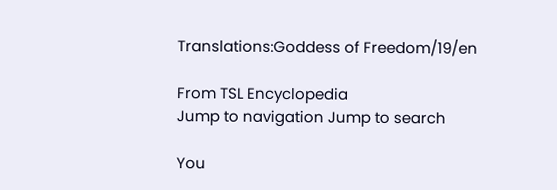Translations:Goddess of Freedom/19/en

From TSL Encyclopedia
Jump to navigation Jump to search

You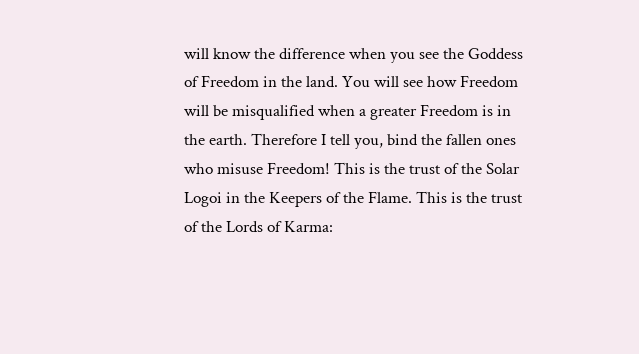will know the difference when you see the Goddess of Freedom in the land. You will see how Freedom will be misqualified when a greater Freedom is in the earth. Therefore I tell you, bind the fallen ones who misuse Freedom! This is the trust of the Solar Logoi in the Keepers of the Flame. This is the trust of the Lords of Karma: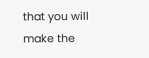that you will make the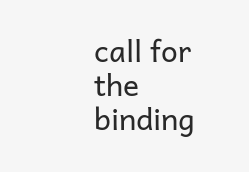call for the binding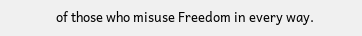of those who misuse Freedom in every way.